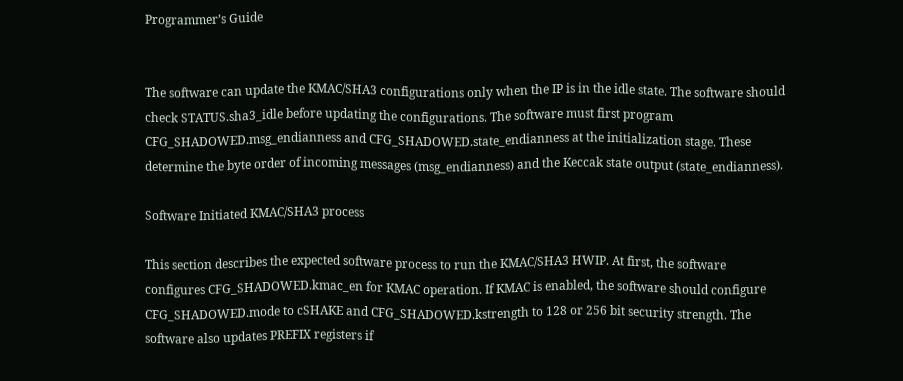Programmer’s Guide


The software can update the KMAC/SHA3 configurations only when the IP is in the idle state. The software should check STATUS.sha3_idle before updating the configurations. The software must first program CFG_SHADOWED.msg_endianness and CFG_SHADOWED.state_endianness at the initialization stage. These determine the byte order of incoming messages (msg_endianness) and the Keccak state output (state_endianness).

Software Initiated KMAC/SHA3 process

This section describes the expected software process to run the KMAC/SHA3 HWIP. At first, the software configures CFG_SHADOWED.kmac_en for KMAC operation. If KMAC is enabled, the software should configure CFG_SHADOWED.mode to cSHAKE and CFG_SHADOWED.kstrength to 128 or 256 bit security strength. The software also updates PREFIX registers if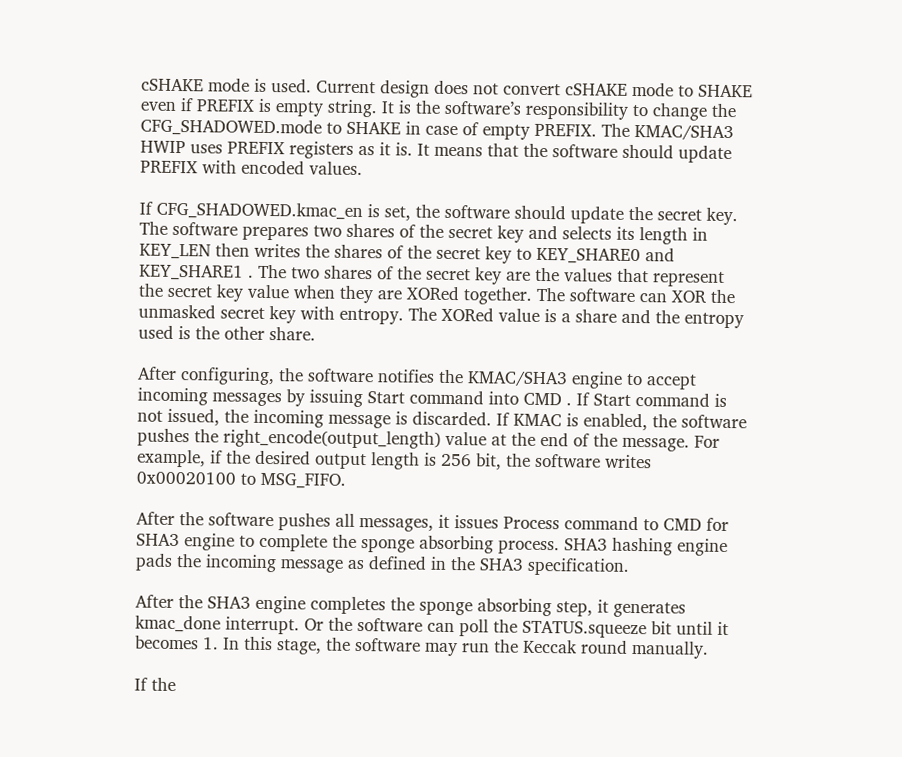cSHAKE mode is used. Current design does not convert cSHAKE mode to SHAKE even if PREFIX is empty string. It is the software’s responsibility to change the CFG_SHADOWED.mode to SHAKE in case of empty PREFIX. The KMAC/SHA3 HWIP uses PREFIX registers as it is. It means that the software should update PREFIX with encoded values.

If CFG_SHADOWED.kmac_en is set, the software should update the secret key. The software prepares two shares of the secret key and selects its length in KEY_LEN then writes the shares of the secret key to KEY_SHARE0 and KEY_SHARE1 . The two shares of the secret key are the values that represent the secret key value when they are XORed together. The software can XOR the unmasked secret key with entropy. The XORed value is a share and the entropy used is the other share.

After configuring, the software notifies the KMAC/SHA3 engine to accept incoming messages by issuing Start command into CMD . If Start command is not issued, the incoming message is discarded. If KMAC is enabled, the software pushes the right_encode(output_length) value at the end of the message. For example, if the desired output length is 256 bit, the software writes 0x00020100 to MSG_FIFO.

After the software pushes all messages, it issues Process command to CMD for SHA3 engine to complete the sponge absorbing process. SHA3 hashing engine pads the incoming message as defined in the SHA3 specification.

After the SHA3 engine completes the sponge absorbing step, it generates kmac_done interrupt. Or the software can poll the STATUS.squeeze bit until it becomes 1. In this stage, the software may run the Keccak round manually.

If the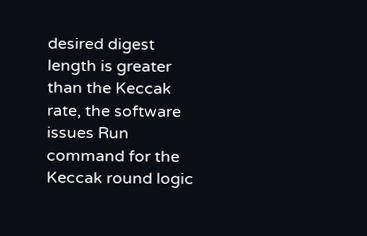desired digest length is greater than the Keccak rate, the software issues Run command for the Keccak round logic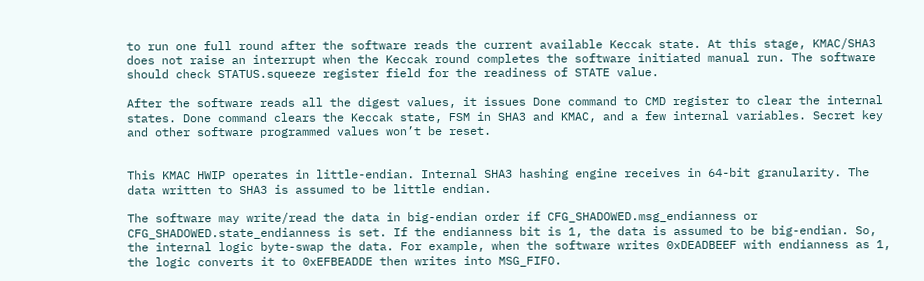to run one full round after the software reads the current available Keccak state. At this stage, KMAC/SHA3 does not raise an interrupt when the Keccak round completes the software initiated manual run. The software should check STATUS.squeeze register field for the readiness of STATE value.

After the software reads all the digest values, it issues Done command to CMD register to clear the internal states. Done command clears the Keccak state, FSM in SHA3 and KMAC, and a few internal variables. Secret key and other software programmed values won’t be reset.


This KMAC HWIP operates in little-endian. Internal SHA3 hashing engine receives in 64-bit granularity. The data written to SHA3 is assumed to be little endian.

The software may write/read the data in big-endian order if CFG_SHADOWED.msg_endianness or CFG_SHADOWED.state_endianness is set. If the endianness bit is 1, the data is assumed to be big-endian. So, the internal logic byte-swap the data. For example, when the software writes 0xDEADBEEF with endianness as 1, the logic converts it to 0xEFBEADDE then writes into MSG_FIFO.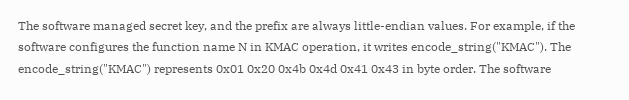The software managed secret key, and the prefix are always little-endian values. For example, if the software configures the function name N in KMAC operation, it writes encode_string("KMAC"). The encode_string("KMAC") represents 0x01 0x20 0x4b 0x4d 0x41 0x43 in byte order. The software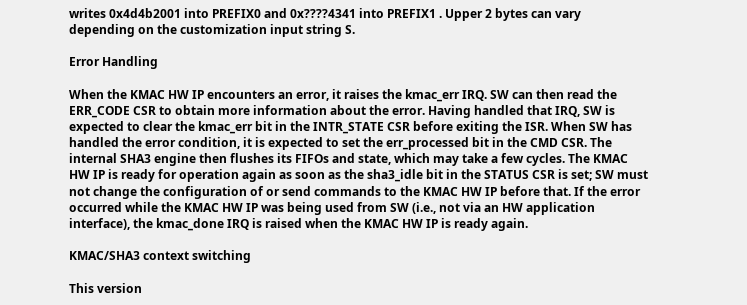writes 0x4d4b2001 into PREFIX0 and 0x????4341 into PREFIX1 . Upper 2 bytes can vary depending on the customization input string S.

Error Handling

When the KMAC HW IP encounters an error, it raises the kmac_err IRQ. SW can then read the ERR_CODE CSR to obtain more information about the error. Having handled that IRQ, SW is expected to clear the kmac_err bit in the INTR_STATE CSR before exiting the ISR. When SW has handled the error condition, it is expected to set the err_processed bit in the CMD CSR. The internal SHA3 engine then flushes its FIFOs and state, which may take a few cycles. The KMAC HW IP is ready for operation again as soon as the sha3_idle bit in the STATUS CSR is set; SW must not change the configuration of or send commands to the KMAC HW IP before that. If the error occurred while the KMAC HW IP was being used from SW (i.e., not via an HW application interface), the kmac_done IRQ is raised when the KMAC HW IP is ready again.

KMAC/SHA3 context switching

This version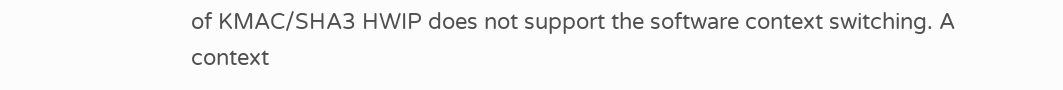of KMAC/SHA3 HWIP does not support the software context switching. A context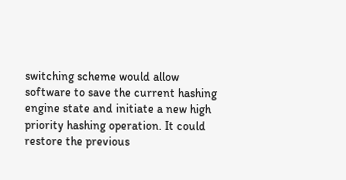switching scheme would allow software to save the current hashing engine state and initiate a new high priority hashing operation. It could restore the previous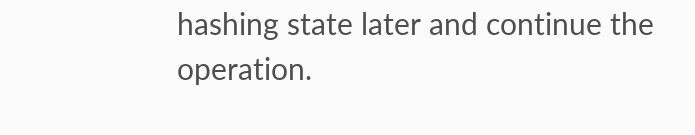hashing state later and continue the operation.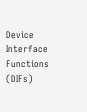Device Interface Functions (DIFs)